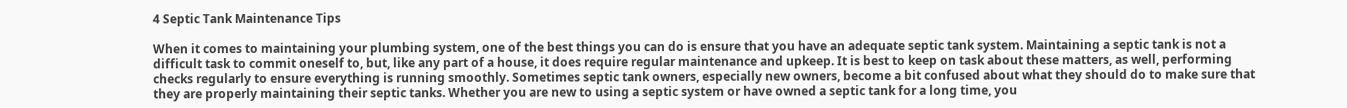4 Septic Tank Maintenance Tips

When it comes to maintaining your plumbing system, one of the best things you can do is ensure that you have an adequate septic tank system. Maintaining a septic tank is not a difficult task to commit oneself to, but, like any part of a house, it does require regular maintenance and upkeep. It is best to keep on task about these matters, as well, performing checks regularly to ensure everything is running smoothly. Sometimes septic tank owners, especially new owners, become a bit confused about what they should do to make sure that they are properly maintaining their septic tanks. Whether you are new to using a septic system or have owned a septic tank for a long time, you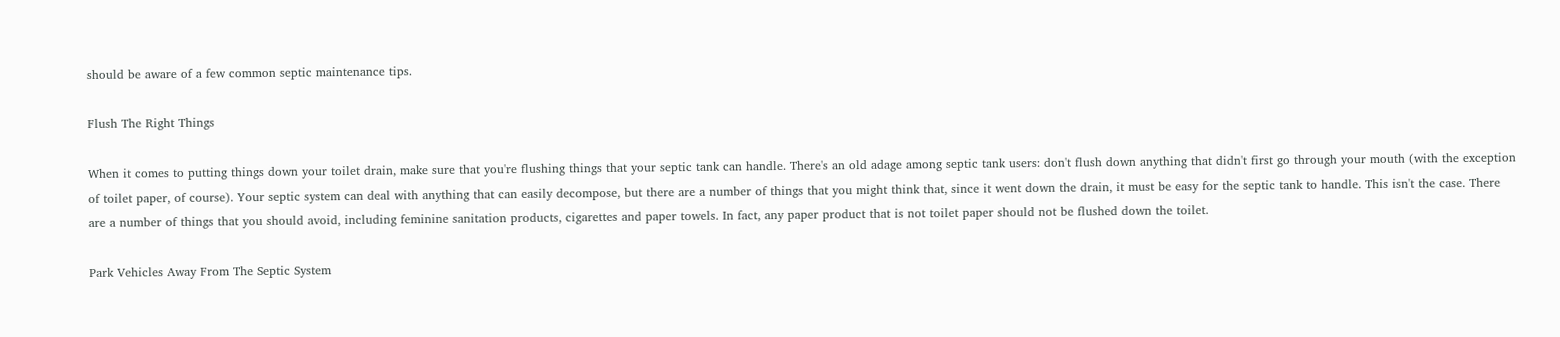should be aware of a few common septic maintenance tips.

Flush The Right Things

When it comes to putting things down your toilet drain, make sure that you're flushing things that your septic tank can handle. There's an old adage among septic tank users: don't flush down anything that didn't first go through your mouth (with the exception of toilet paper, of course). Your septic system can deal with anything that can easily decompose, but there are a number of things that you might think that, since it went down the drain, it must be easy for the septic tank to handle. This isn't the case. There are a number of things that you should avoid, including feminine sanitation products, cigarettes and paper towels. In fact, any paper product that is not toilet paper should not be flushed down the toilet.

Park Vehicles Away From The Septic System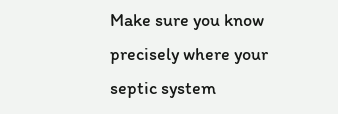Make sure you know precisely where your septic system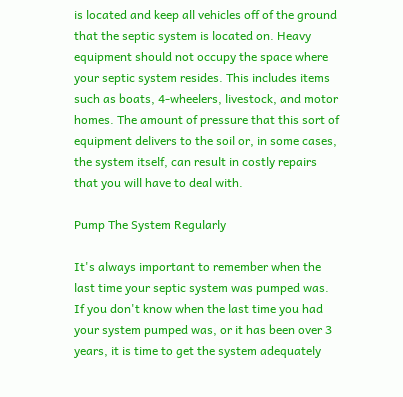is located and keep all vehicles off of the ground that the septic system is located on. Heavy equipment should not occupy the space where your septic system resides. This includes items such as boats, 4-wheelers, livestock, and motor homes. The amount of pressure that this sort of equipment delivers to the soil or, in some cases, the system itself, can result in costly repairs that you will have to deal with.

Pump The System Regularly

It's always important to remember when the last time your septic system was pumped was. If you don't know when the last time you had your system pumped was, or it has been over 3 years, it is time to get the system adequately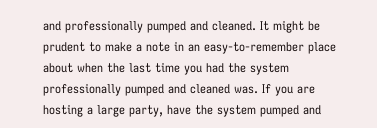and professionally pumped and cleaned. It might be prudent to make a note in an easy-to-remember place about when the last time you had the system professionally pumped and cleaned was. If you are hosting a large party, have the system pumped and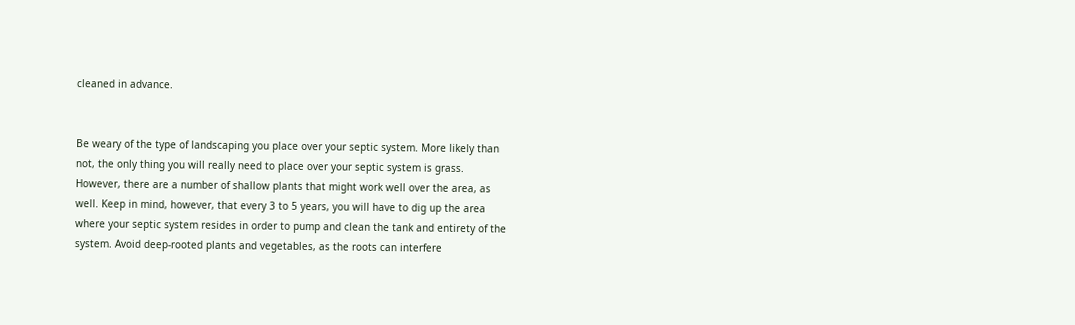cleaned in advance.


Be weary of the type of landscaping you place over your septic system. More likely than not, the only thing you will really need to place over your septic system is grass. However, there are a number of shallow plants that might work well over the area, as well. Keep in mind, however, that every 3 to 5 years, you will have to dig up the area where your septic system resides in order to pump and clean the tank and entirety of the system. Avoid deep-rooted plants and vegetables, as the roots can interfere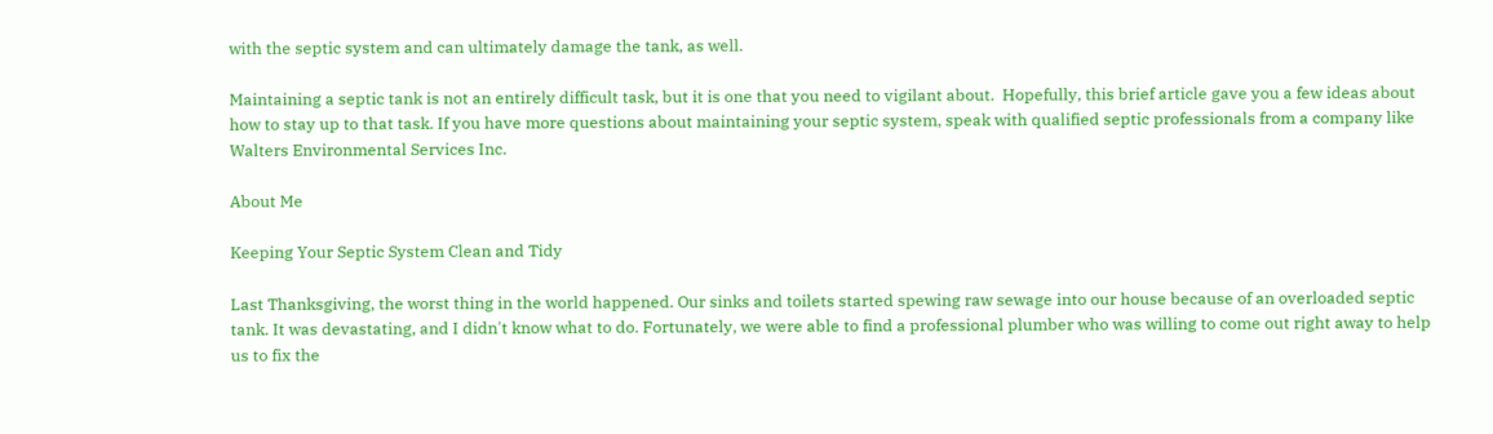with the septic system and can ultimately damage the tank, as well.

Maintaining a septic tank is not an entirely difficult task, but it is one that you need to vigilant about.  Hopefully, this brief article gave you a few ideas about how to stay up to that task. If you have more questions about maintaining your septic system, speak with qualified septic professionals from a company like Walters Environmental Services Inc.

About Me

Keeping Your Septic System Clean and Tidy

Last Thanksgiving, the worst thing in the world happened. Our sinks and toilets started spewing raw sewage into our house because of an overloaded septic tank. It was devastating, and I didn't know what to do. Fortunately, we were able to find a professional plumber who was willing to come out right away to help us to fix the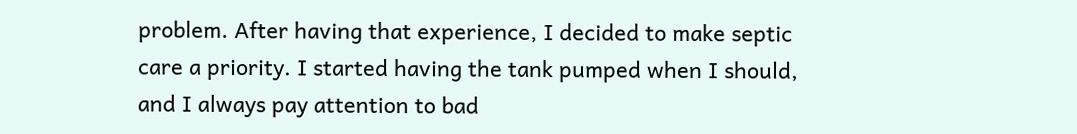problem. After having that experience, I decided to make septic care a priority. I started having the tank pumped when I should, and I always pay attention to bad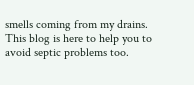smells coming from my drains. This blog is here to help you to avoid septic problems too.